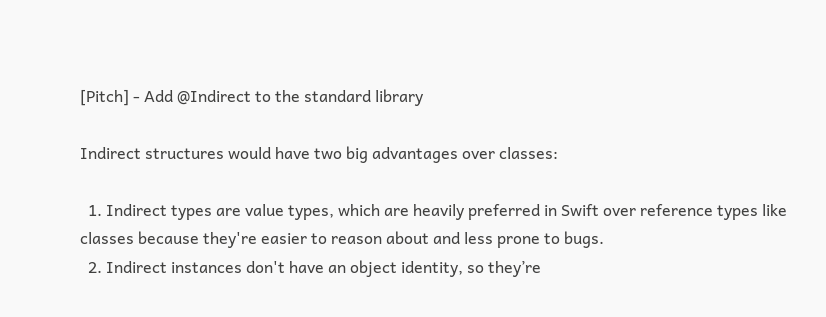[Pitch] - Add @Indirect to the standard library

Indirect structures would have two big advantages over classes:

  1. Indirect types are value types, which are heavily preferred in Swift over reference types like classes because they're easier to reason about and less prone to bugs.
  2. Indirect instances don't have an object identity, so they’re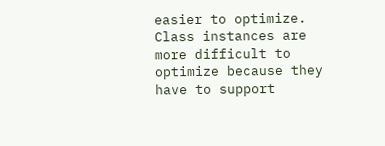easier to optimize. Class instances are more difficult to optimize because they have to support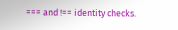=== and !== identity checks.